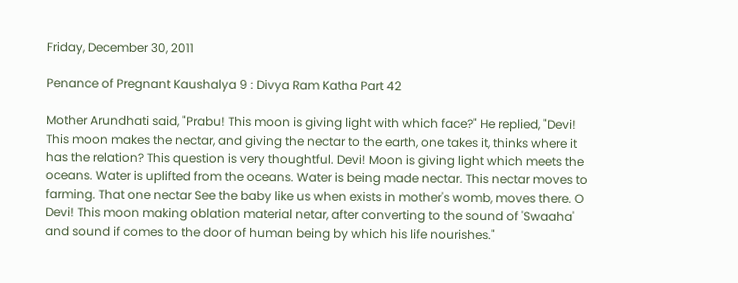Friday, December 30, 2011

Penance of Pregnant Kaushalya 9 : Divya Ram Katha Part 42

Mother Arundhati said, "Prabu! This moon is giving light with which face?" He replied, "Devi! This moon makes the nectar, and giving the nectar to the earth, one takes it, thinks where it has the relation? This question is very thoughtful. Devi! Moon is giving light which meets the oceans. Water is uplifted from the oceans. Water is being made nectar. This nectar moves to farming. That one nectar See the baby like us when exists in mother's womb, moves there. O Devi! This moon making oblation material netar, after converting to the sound of 'Swaaha' and sound if comes to the door of human being by which his life nourishes."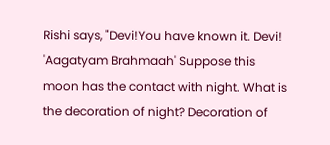Rishi says, "Devi!You have known it. Devi! 'Aagatyam Brahmaah' Suppose this moon has the contact with night. What is the decoration of night? Decoration of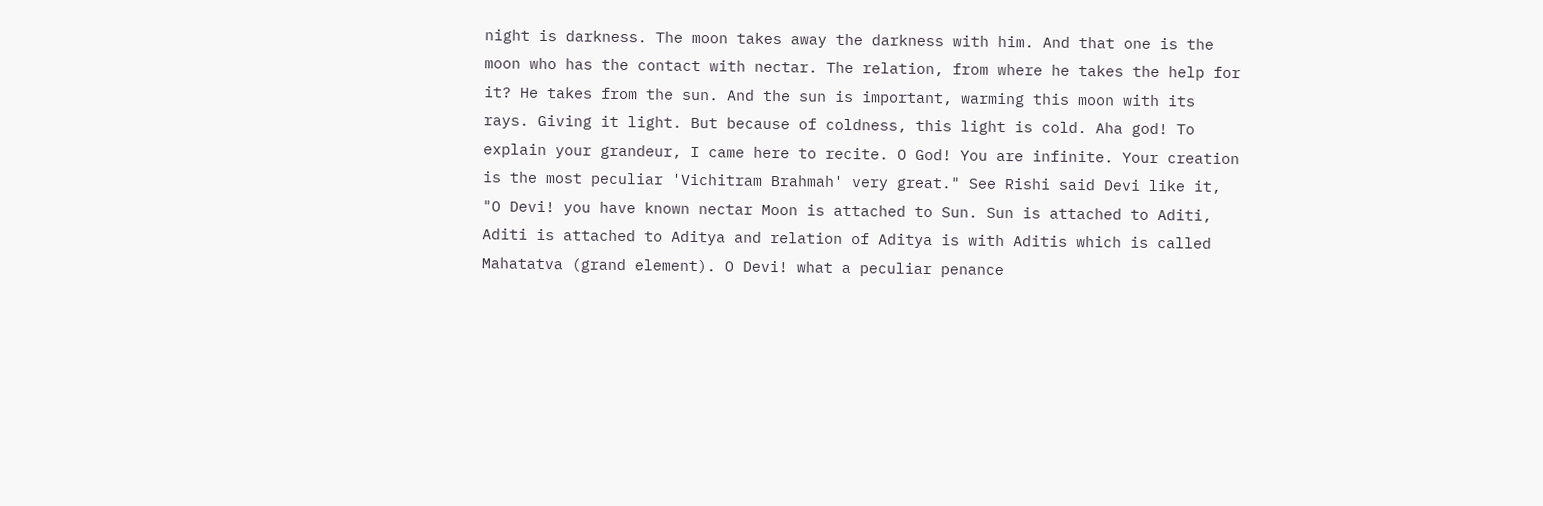night is darkness. The moon takes away the darkness with him. And that one is the moon who has the contact with nectar. The relation, from where he takes the help for it? He takes from the sun. And the sun is important, warming this moon with its rays. Giving it light. But because of coldness, this light is cold. Aha god! To explain your grandeur, I came here to recite. O God! You are infinite. Your creation is the most peculiar 'Vichitram Brahmah' very great." See Rishi said Devi like it, "O Devi! you have known nectar Moon is attached to Sun. Sun is attached to Aditi, Aditi is attached to Aditya and relation of Aditya is with Aditis which is called Mahatatva (grand element). O Devi! what a peculiar penance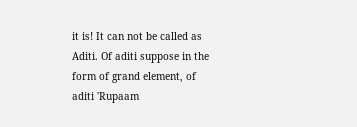it is! It can not be called as Aditi. Of aditi suppose in the form of grand element, of aditi 'Rupaam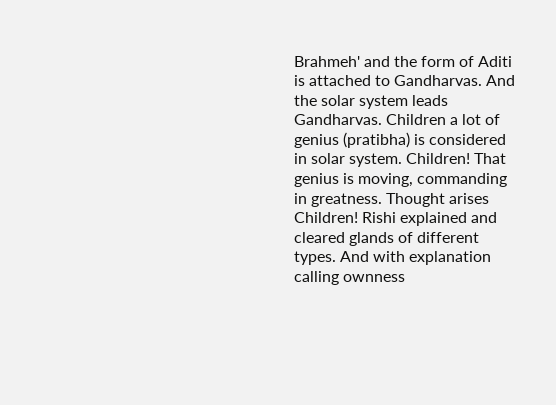Brahmeh' and the form of Aditi is attached to Gandharvas. And the solar system leads Gandharvas. Children a lot of genius (pratibha) is considered in solar system. Children! That genius is moving, commanding in greatness. Thought arises Children! Rishi explained and cleared glands of different types. And with explanation calling ownness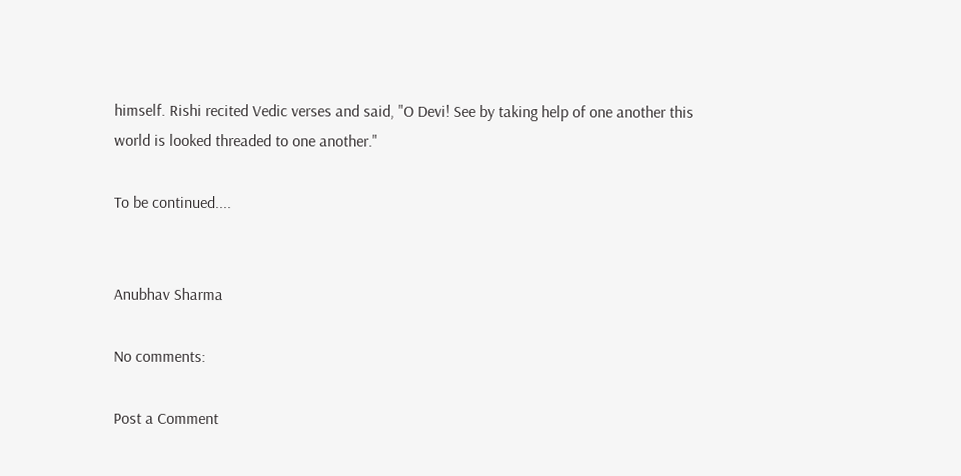himself. Rishi recited Vedic verses and said, "O Devi! See by taking help of one another this world is looked threaded to one another."

To be continued....


Anubhav Sharma

No comments:

Post a Comment